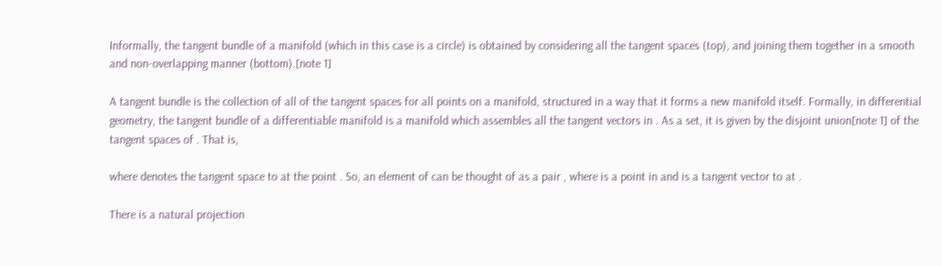Informally, the tangent bundle of a manifold (which in this case is a circle) is obtained by considering all the tangent spaces (top), and joining them together in a smooth and non-overlapping manner (bottom).[note 1]

A tangent bundle is the collection of all of the tangent spaces for all points on a manifold, structured in a way that it forms a new manifold itself. Formally, in differential geometry, the tangent bundle of a differentiable manifold is a manifold which assembles all the tangent vectors in . As a set, it is given by the disjoint union[note 1] of the tangent spaces of . That is,

where denotes the tangent space to at the point . So, an element of can be thought of as a pair , where is a point in and is a tangent vector to at .

There is a natural projection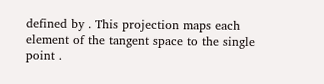defined by . This projection maps each element of the tangent space to the single point .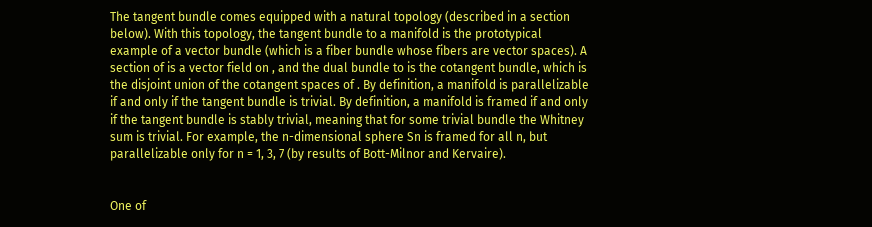The tangent bundle comes equipped with a natural topology (described in a section below). With this topology, the tangent bundle to a manifold is the prototypical example of a vector bundle (which is a fiber bundle whose fibers are vector spaces). A section of is a vector field on , and the dual bundle to is the cotangent bundle, which is the disjoint union of the cotangent spaces of . By definition, a manifold is parallelizable if and only if the tangent bundle is trivial. By definition, a manifold is framed if and only if the tangent bundle is stably trivial, meaning that for some trivial bundle the Whitney sum is trivial. For example, the n-dimensional sphere Sn is framed for all n, but parallelizable only for n = 1, 3, 7 (by results of Bott-Milnor and Kervaire).


One of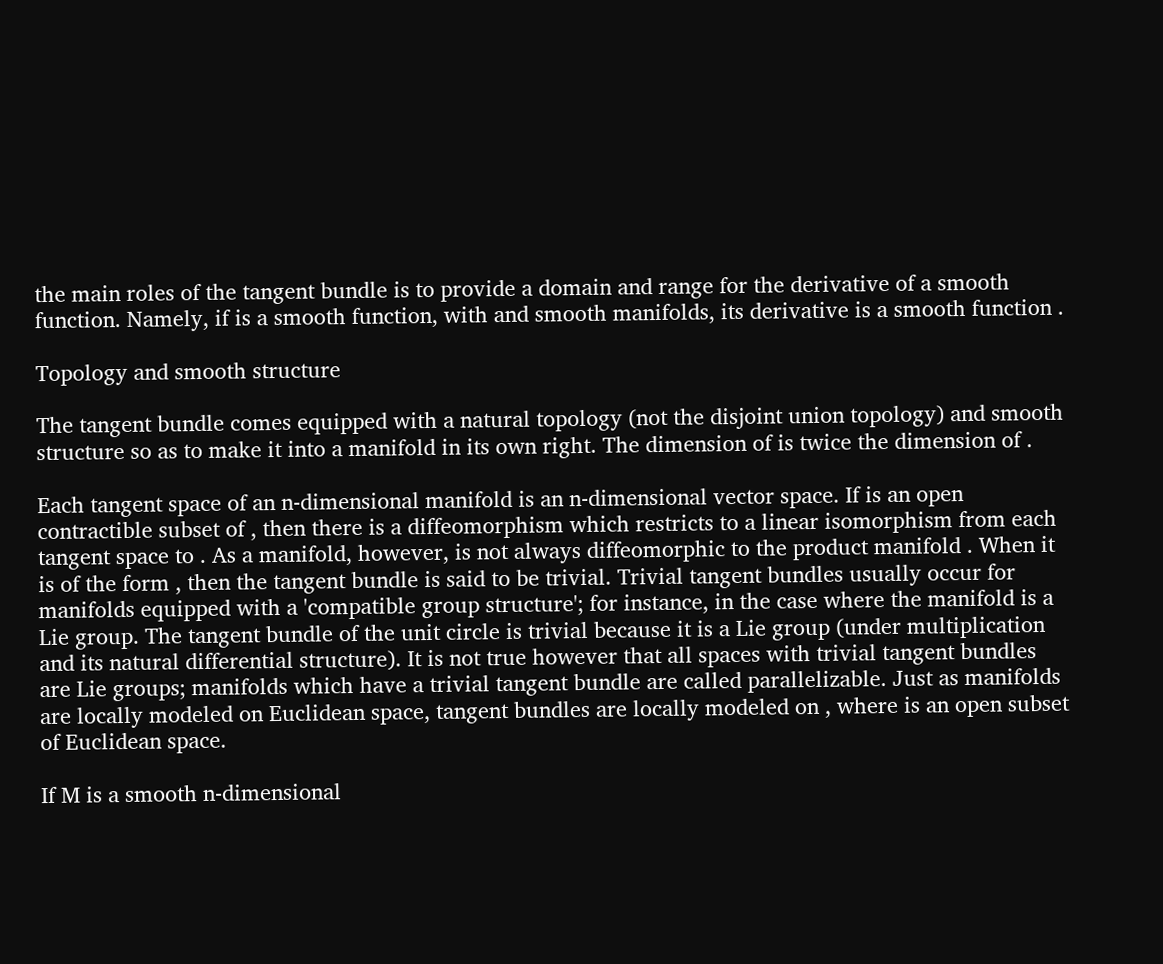the main roles of the tangent bundle is to provide a domain and range for the derivative of a smooth function. Namely, if is a smooth function, with and smooth manifolds, its derivative is a smooth function .

Topology and smooth structure

The tangent bundle comes equipped with a natural topology (not the disjoint union topology) and smooth structure so as to make it into a manifold in its own right. The dimension of is twice the dimension of .

Each tangent space of an n-dimensional manifold is an n-dimensional vector space. If is an open contractible subset of , then there is a diffeomorphism which restricts to a linear isomorphism from each tangent space to . As a manifold, however, is not always diffeomorphic to the product manifold . When it is of the form , then the tangent bundle is said to be trivial. Trivial tangent bundles usually occur for manifolds equipped with a 'compatible group structure'; for instance, in the case where the manifold is a Lie group. The tangent bundle of the unit circle is trivial because it is a Lie group (under multiplication and its natural differential structure). It is not true however that all spaces with trivial tangent bundles are Lie groups; manifolds which have a trivial tangent bundle are called parallelizable. Just as manifolds are locally modeled on Euclidean space, tangent bundles are locally modeled on , where is an open subset of Euclidean space.

If M is a smooth n-dimensional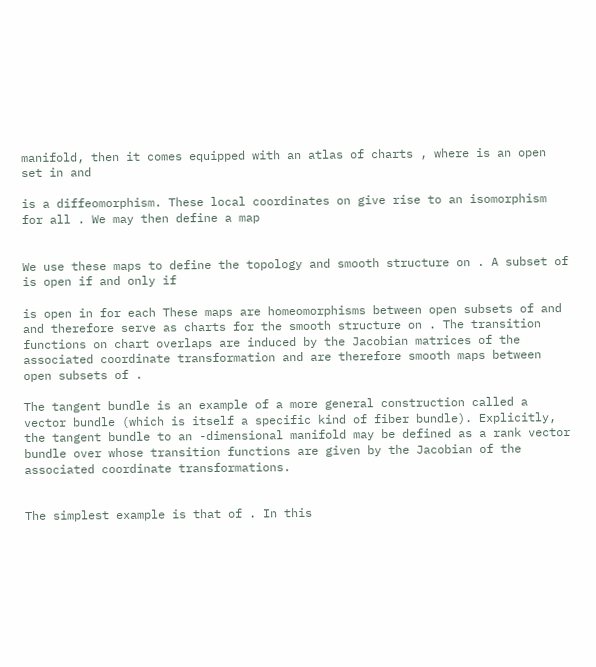manifold, then it comes equipped with an atlas of charts , where is an open set in and

is a diffeomorphism. These local coordinates on give rise to an isomorphism for all . We may then define a map


We use these maps to define the topology and smooth structure on . A subset of is open if and only if

is open in for each These maps are homeomorphisms between open subsets of and and therefore serve as charts for the smooth structure on . The transition functions on chart overlaps are induced by the Jacobian matrices of the associated coordinate transformation and are therefore smooth maps between open subsets of .

The tangent bundle is an example of a more general construction called a vector bundle (which is itself a specific kind of fiber bundle). Explicitly, the tangent bundle to an -dimensional manifold may be defined as a rank vector bundle over whose transition functions are given by the Jacobian of the associated coordinate transformations.


The simplest example is that of . In this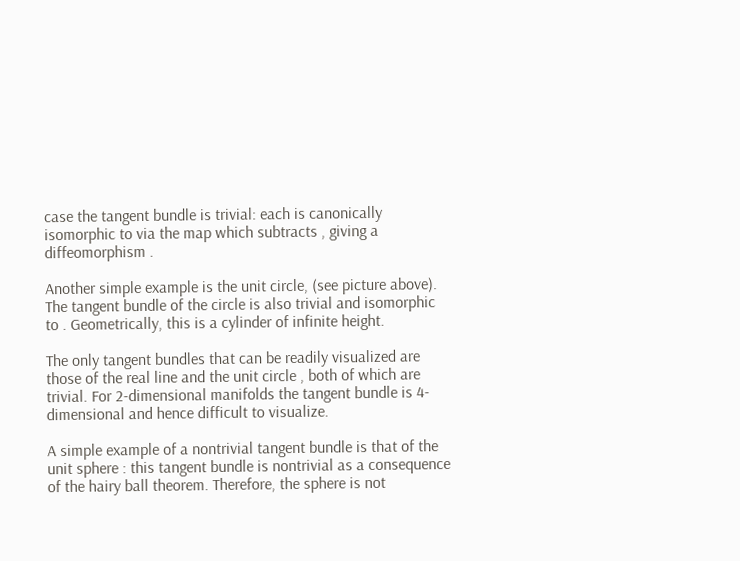case the tangent bundle is trivial: each is canonically isomorphic to via the map which subtracts , giving a diffeomorphism .

Another simple example is the unit circle, (see picture above). The tangent bundle of the circle is also trivial and isomorphic to . Geometrically, this is a cylinder of infinite height.

The only tangent bundles that can be readily visualized are those of the real line and the unit circle , both of which are trivial. For 2-dimensional manifolds the tangent bundle is 4-dimensional and hence difficult to visualize.

A simple example of a nontrivial tangent bundle is that of the unit sphere : this tangent bundle is nontrivial as a consequence of the hairy ball theorem. Therefore, the sphere is not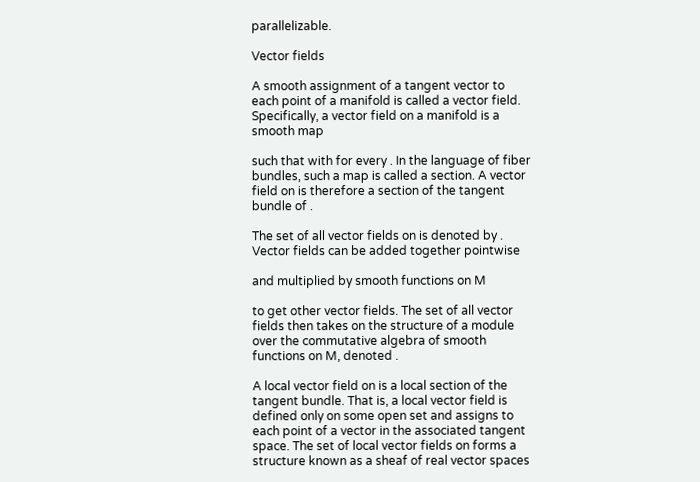parallelizable.

Vector fields

A smooth assignment of a tangent vector to each point of a manifold is called a vector field. Specifically, a vector field on a manifold is a smooth map

such that with for every . In the language of fiber bundles, such a map is called a section. A vector field on is therefore a section of the tangent bundle of .

The set of all vector fields on is denoted by . Vector fields can be added together pointwise

and multiplied by smooth functions on M

to get other vector fields. The set of all vector fields then takes on the structure of a module over the commutative algebra of smooth functions on M, denoted .

A local vector field on is a local section of the tangent bundle. That is, a local vector field is defined only on some open set and assigns to each point of a vector in the associated tangent space. The set of local vector fields on forms a structure known as a sheaf of real vector spaces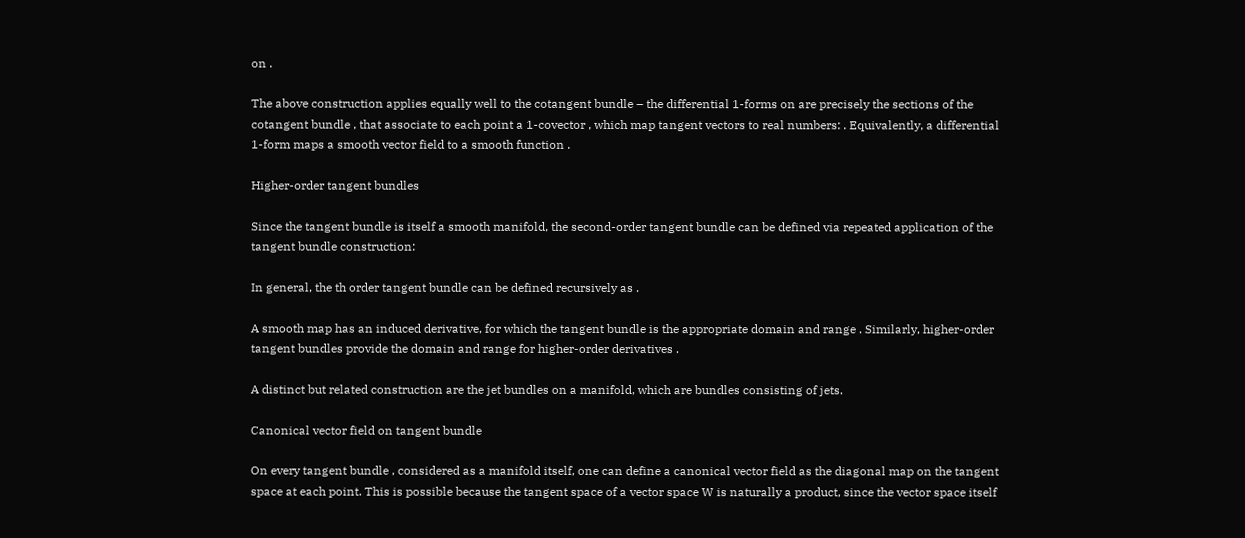on .

The above construction applies equally well to the cotangent bundle – the differential 1-forms on are precisely the sections of the cotangent bundle , that associate to each point a 1-covector , which map tangent vectors to real numbers: . Equivalently, a differential 1-form maps a smooth vector field to a smooth function .

Higher-order tangent bundles

Since the tangent bundle is itself a smooth manifold, the second-order tangent bundle can be defined via repeated application of the tangent bundle construction:

In general, the th order tangent bundle can be defined recursively as .

A smooth map has an induced derivative, for which the tangent bundle is the appropriate domain and range . Similarly, higher-order tangent bundles provide the domain and range for higher-order derivatives .

A distinct but related construction are the jet bundles on a manifold, which are bundles consisting of jets.

Canonical vector field on tangent bundle

On every tangent bundle , considered as a manifold itself, one can define a canonical vector field as the diagonal map on the tangent space at each point. This is possible because the tangent space of a vector space W is naturally a product, since the vector space itself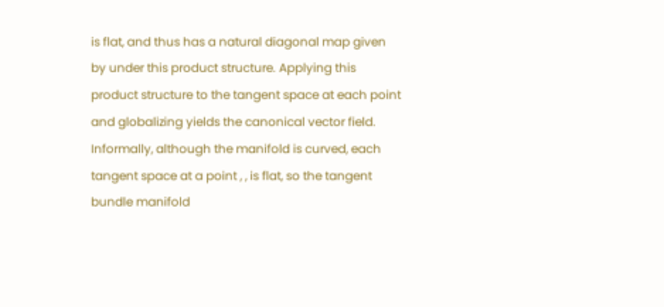is flat, and thus has a natural diagonal map given by under this product structure. Applying this product structure to the tangent space at each point and globalizing yields the canonical vector field. Informally, although the manifold is curved, each tangent space at a point , , is flat, so the tangent bundle manifold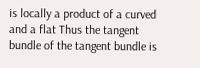is locally a product of a curved and a flat Thus the tangent bundle of the tangent bundle is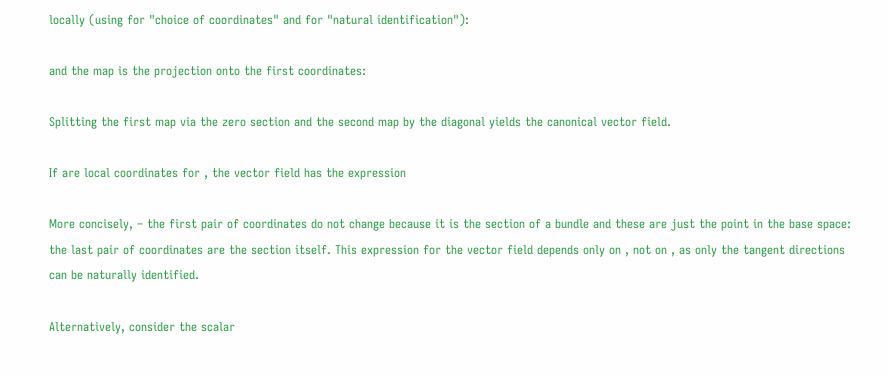locally (using for "choice of coordinates" and for "natural identification"):

and the map is the projection onto the first coordinates:

Splitting the first map via the zero section and the second map by the diagonal yields the canonical vector field.

If are local coordinates for , the vector field has the expression

More concisely, – the first pair of coordinates do not change because it is the section of a bundle and these are just the point in the base space: the last pair of coordinates are the section itself. This expression for the vector field depends only on , not on , as only the tangent directions can be naturally identified.

Alternatively, consider the scalar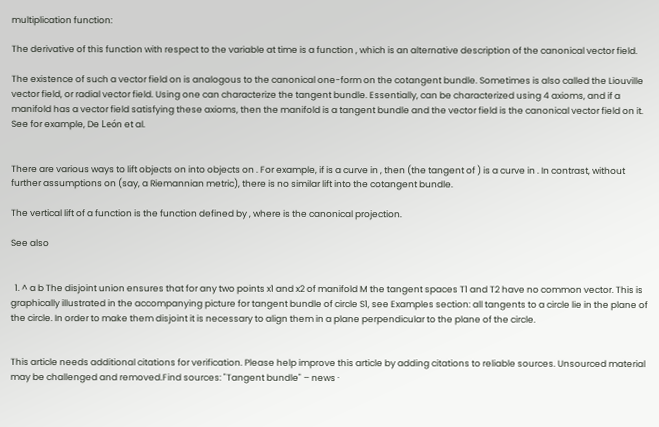multiplication function:

The derivative of this function with respect to the variable at time is a function , which is an alternative description of the canonical vector field.

The existence of such a vector field on is analogous to the canonical one-form on the cotangent bundle. Sometimes is also called the Liouville vector field, or radial vector field. Using one can characterize the tangent bundle. Essentially, can be characterized using 4 axioms, and if a manifold has a vector field satisfying these axioms, then the manifold is a tangent bundle and the vector field is the canonical vector field on it. See for example, De León et al.


There are various ways to lift objects on into objects on . For example, if is a curve in , then (the tangent of ) is a curve in . In contrast, without further assumptions on (say, a Riemannian metric), there is no similar lift into the cotangent bundle.

The vertical lift of a function is the function defined by , where is the canonical projection.

See also


  1. ^ a b The disjoint union ensures that for any two points x1 and x2 of manifold M the tangent spaces T1 and T2 have no common vector. This is graphically illustrated in the accompanying picture for tangent bundle of circle S1, see Examples section: all tangents to a circle lie in the plane of the circle. In order to make them disjoint it is necessary to align them in a plane perpendicular to the plane of the circle.


This article needs additional citations for verification. Please help improve this article by adding citations to reliable sources. Unsourced material may be challenged and removed.Find sources: "Tangent bundle" – news ·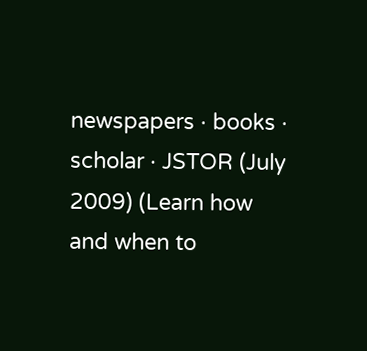newspapers · books · scholar · JSTOR (July 2009) (Learn how and when to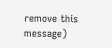remove this message)